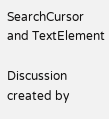SearchCursor and TextElement

Discussion created by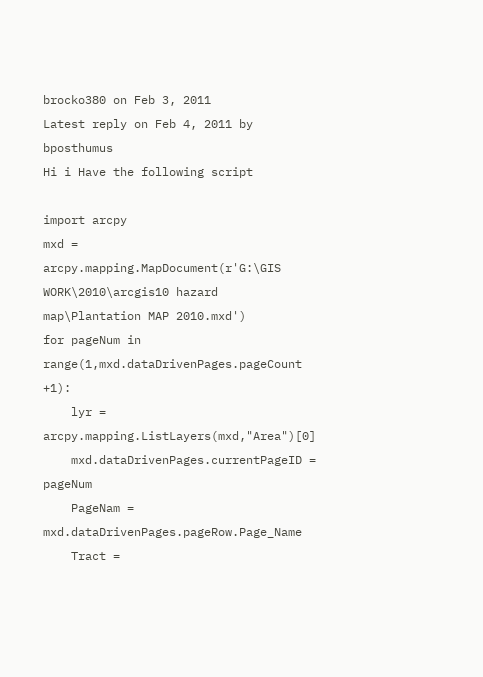brocko380 on Feb 3, 2011
Latest reply on Feb 4, 2011 by bposthumus
Hi i Have the following script

import arcpy
mxd = arcpy.mapping.MapDocument(r'G:\GIS WORK\2010\arcgis10 hazard map\Plantation MAP 2010.mxd')
for pageNum in range(1,mxd.dataDrivenPages.pageCount +1):
    lyr = arcpy.mapping.ListLayers(mxd,"Area")[0]
    mxd.dataDrivenPages.currentPageID = pageNum
    PageNam = mxd.dataDrivenPages.pageRow.Page_Name
    Tract =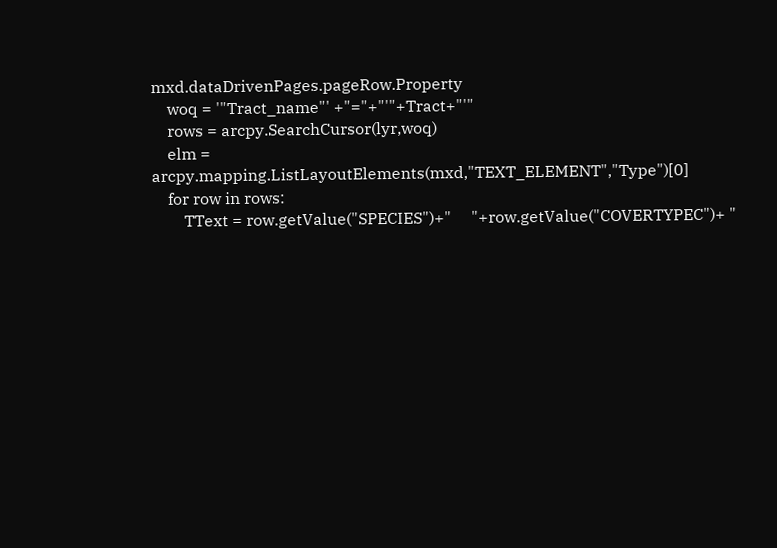mxd.dataDrivenPages.pageRow.Property
    woq = '"Tract_name"' +"="+"'"+Tract+"'"
    rows = arcpy.SearchCursor(lyr,woq)
    elm = arcpy.mapping.ListLayoutElements(mxd,"TEXT_ELEMENT","Type")[0]
    for row in rows:
        TText = row.getValue("SPECIES")+"     "+row.getValue("COVERTYPEC")+ "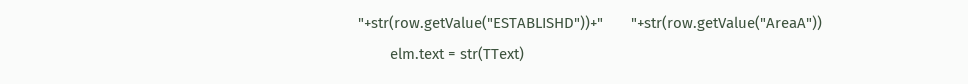"+str(row.getValue("ESTABLISHD"))+"       "+str(row.getValue("AreaA"))
        elm.text = str(TText)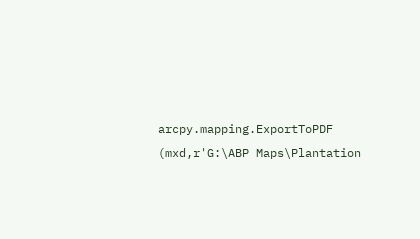arcpy.mapping.ExportToPDF (mxd,r'G:\ABP Maps\Plantation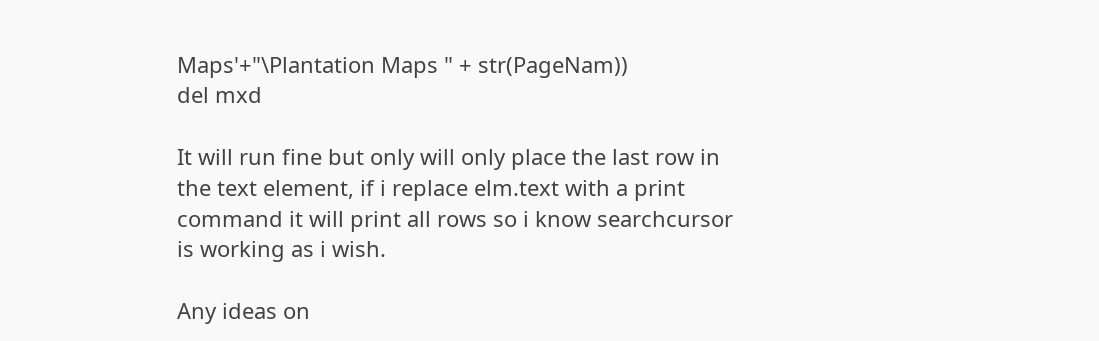Maps'+"\Plantation Maps " + str(PageNam))
del mxd

It will run fine but only will only place the last row in the text element, if i replace elm.text with a print command it will print all rows so i know searchcursor is working as i wish.

Any ideas on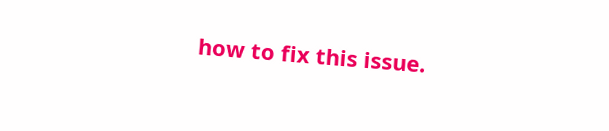how to fix this issue.